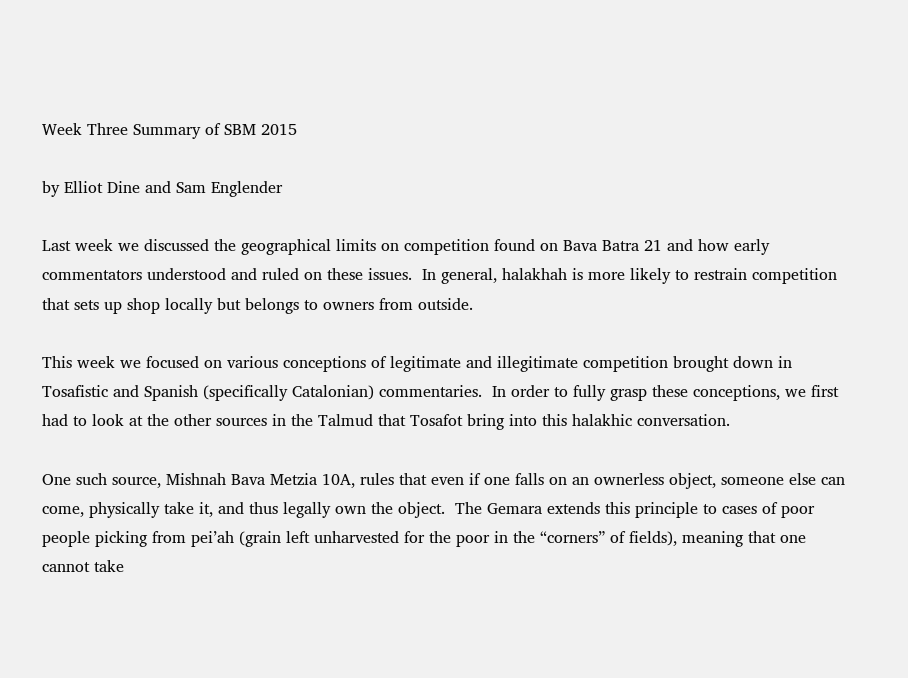Week Three Summary of SBM 2015

by Elliot Dine and Sam Englender

Last week we discussed the geographical limits on competition found on Bava Batra 21 and how early commentators understood and ruled on these issues.  In general, halakhah is more likely to restrain competition that sets up shop locally but belongs to owners from outside.

This week we focused on various conceptions of legitimate and illegitimate competition brought down in Tosafistic and Spanish (specifically Catalonian) commentaries.  In order to fully grasp these conceptions, we first had to look at the other sources in the Talmud that Tosafot bring into this halakhic conversation.

One such source, Mishnah Bava Metzia 10A, rules that even if one falls on an ownerless object, someone else can come, physically take it, and thus legally own the object.  The Gemara extends this principle to cases of poor people picking from pei’ah (grain left unharvested for the poor in the “corners” of fields), meaning that one cannot take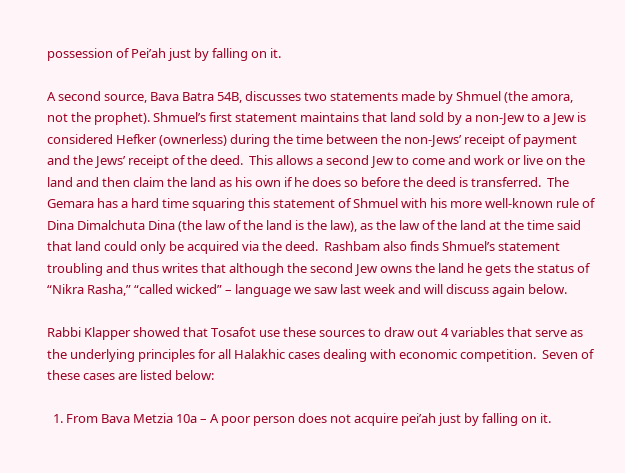possession of Pei’ah just by falling on it.

A second source, Bava Batra 54B, discusses two statements made by Shmuel (the amora, not the prophet). Shmuel’s first statement maintains that land sold by a non-Jew to a Jew is considered Hefker (ownerless) during the time between the non-Jews’ receipt of payment and the Jews’ receipt of the deed.  This allows a second Jew to come and work or live on the land and then claim the land as his own if he does so before the deed is transferred.  The Gemara has a hard time squaring this statement of Shmuel with his more well-known rule of Dina Dimalchuta Dina (the law of the land is the law), as the law of the land at the time said that land could only be acquired via the deed.  Rashbam also finds Shmuel’s statement troubling and thus writes that although the second Jew owns the land he gets the status of “Nikra Rasha,” “called wicked” – language we saw last week and will discuss again below.

Rabbi Klapper showed that Tosafot use these sources to draw out 4 variables that serve as the underlying principles for all Halakhic cases dealing with economic competition.  Seven of these cases are listed below:

  1. From Bava Metzia 10a – A poor person does not acquire pei’ah just by falling on it.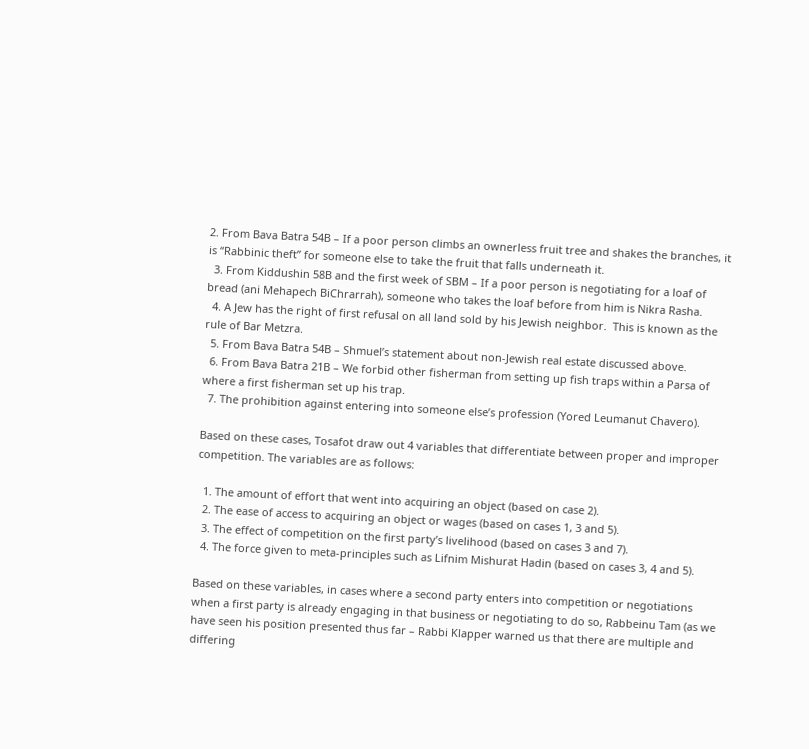2. From Bava Batra 54B – If a poor person climbs an ownerless fruit tree and shakes the branches, it is “Rabbinic theft” for someone else to take the fruit that falls underneath it.
  3. From Kiddushin 58B and the first week of SBM – If a poor person is negotiating for a loaf of bread (ani Mehapech BiChrarrah), someone who takes the loaf before from him is Nikra Rasha.
  4. A Jew has the right of first refusal on all land sold by his Jewish neighbor.  This is known as the rule of Bar Metzra.
  5. From Bava Batra 54B – Shmuel’s statement about non-Jewish real estate discussed above.
  6. From Bava Batra 21B – We forbid other fisherman from setting up fish traps within a Parsa of where a first fisherman set up his trap.
  7. The prohibition against entering into someone else’s profession (Yored Leumanut Chavero).

Based on these cases, Tosafot draw out 4 variables that differentiate between proper and improper competition. The variables are as follows:

  1. The amount of effort that went into acquiring an object (based on case 2).
  2. The ease of access to acquiring an object or wages (based on cases 1, 3 and 5).
  3. The effect of competition on the first party’s livelihood (based on cases 3 and 7).
  4. The force given to meta-principles such as Lifnim Mishurat Hadin (based on cases 3, 4 and 5).

Based on these variables, in cases where a second party enters into competition or negotiations when a first party is already engaging in that business or negotiating to do so, Rabbeinu Tam (as we have seen his position presented thus far – Rabbi Klapper warned us that there are multiple and differing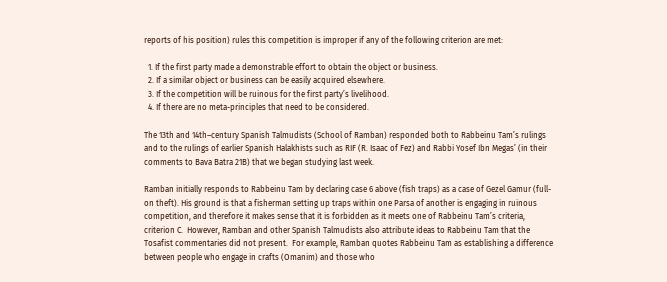reports of his position) rules this competition is improper if any of the following criterion are met:

  1. If the first party made a demonstrable effort to obtain the object or business.
  2. If a similar object or business can be easily acquired elsewhere.
  3. If the competition will be ruinous for the first party’s livelihood.
  4. If there are no meta-principles that need to be considered.

The 13th and 14th–century Spanish Talmudists (School of Ramban) responded both to Rabbeinu Tam’s rulings and to the rulings of earlier Spanish Halakhists such as RIF (R. Isaac of Fez) and Rabbi Yosef Ibn Megas’ (in their comments to Bava Batra 21B) that we began studying last week.

Ramban initially responds to Rabbeinu Tam by declaring case 6 above (fish traps) as a case of Gezel Gamur (full-on theft). His ground is that a fisherman setting up traps within one Parsa of another is engaging in ruinous competition, and therefore it makes sense that it is forbidden as it meets one of Rabbeinu Tam’s criteria, criterion C.  However, Ramban and other Spanish Talmudists also attribute ideas to Rabbeinu Tam that the Tosafist commentaries did not present.  For example, Ramban quotes Rabbeinu Tam as establishing a difference between people who engage in crafts (Omanim) and those who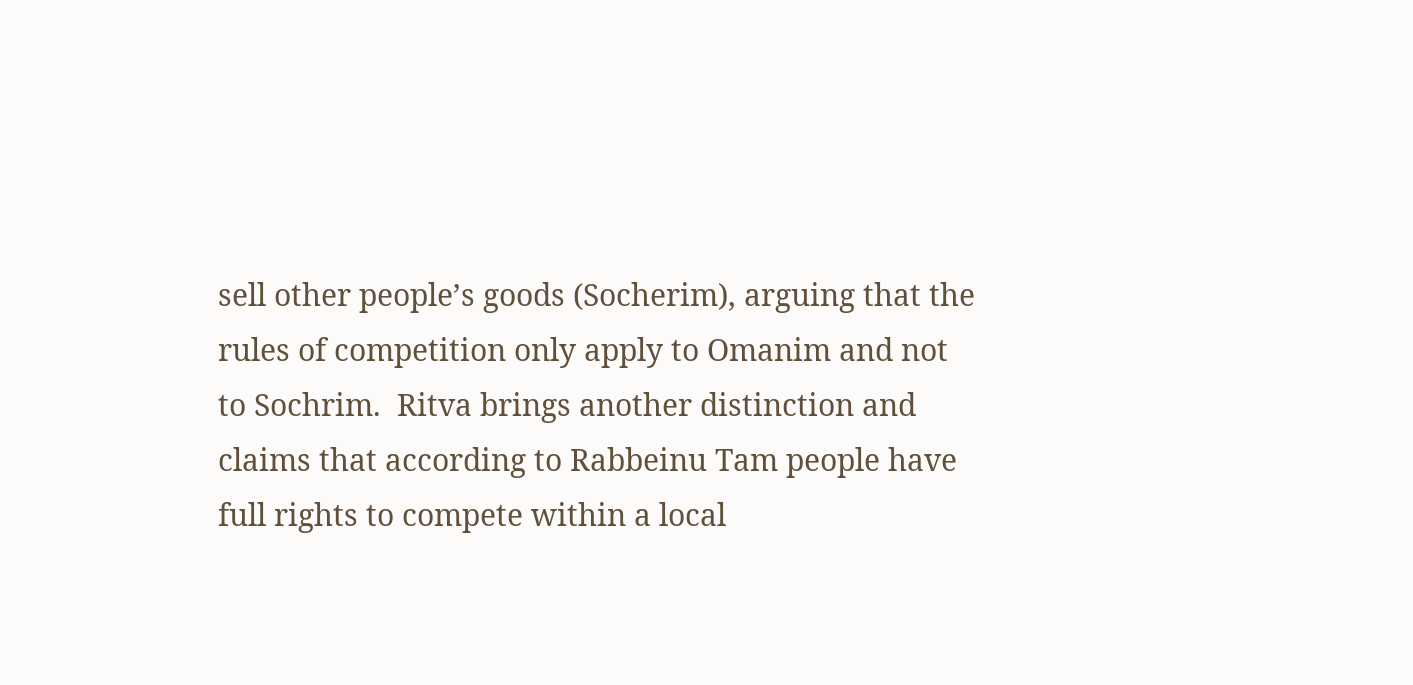sell other people’s goods (Socherim), arguing that the rules of competition only apply to Omanim and not to Sochrim.  Ritva brings another distinction and claims that according to Rabbeinu Tam people have full rights to compete within a local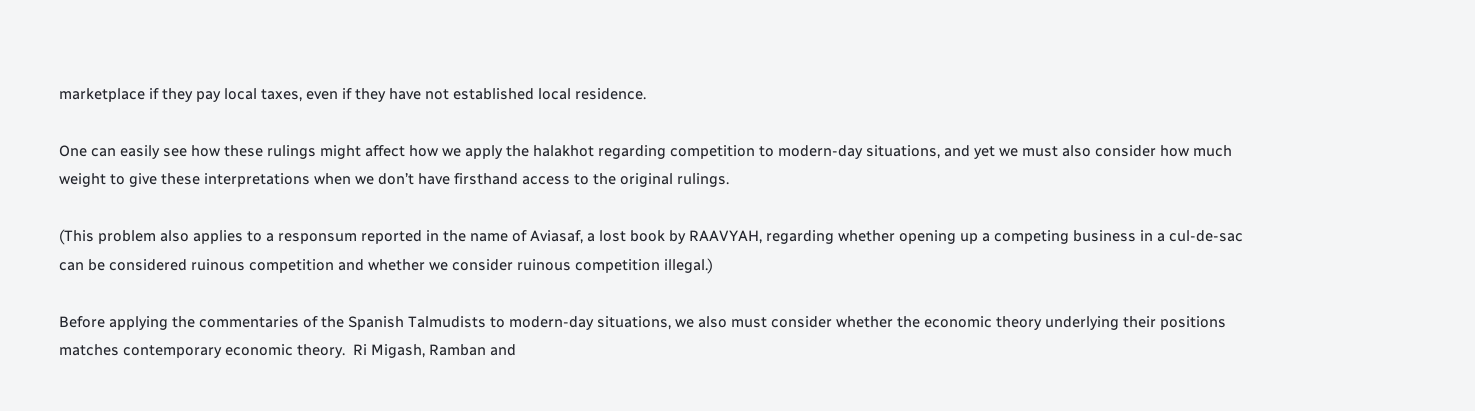marketplace if they pay local taxes, even if they have not established local residence.

One can easily see how these rulings might affect how we apply the halakhot regarding competition to modern-day situations, and yet we must also consider how much weight to give these interpretations when we don’t have firsthand access to the original rulings.

(This problem also applies to a responsum reported in the name of Aviasaf, a lost book by RAAVYAH, regarding whether opening up a competing business in a cul-de-sac can be considered ruinous competition and whether we consider ruinous competition illegal.)

Before applying the commentaries of the Spanish Talmudists to modern-day situations, we also must consider whether the economic theory underlying their positions matches contemporary economic theory.  Ri Migash, Ramban and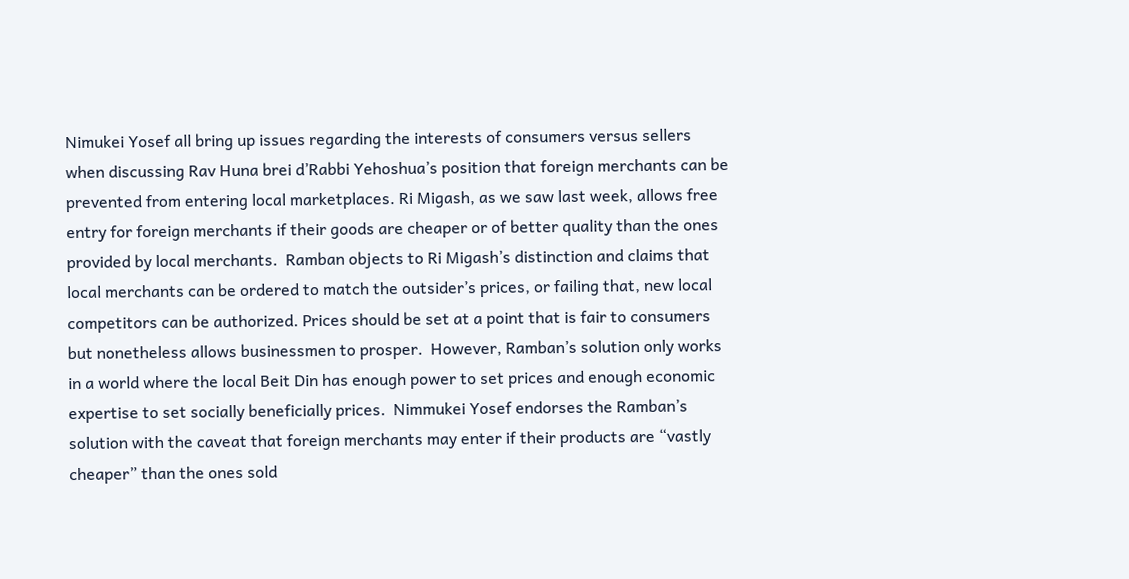Nimukei Yosef all bring up issues regarding the interests of consumers versus sellers when discussing Rav Huna brei d’Rabbi Yehoshua’s position that foreign merchants can be prevented from entering local marketplaces. Ri Migash, as we saw last week, allows free entry for foreign merchants if their goods are cheaper or of better quality than the ones provided by local merchants.  Ramban objects to Ri Migash’s distinction and claims that local merchants can be ordered to match the outsider’s prices, or failing that, new local competitors can be authorized. Prices should be set at a point that is fair to consumers but nonetheless allows businessmen to prosper.  However, Ramban’s solution only works in a world where the local Beit Din has enough power to set prices and enough economic expertise to set socially beneficially prices.  Nimmukei Yosef endorses the Ramban’s solution with the caveat that foreign merchants may enter if their products are “vastly cheaper” than the ones sold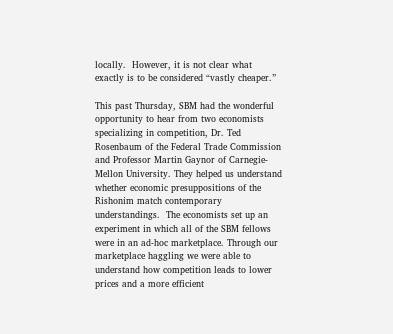locally.  However, it is not clear what exactly is to be considered “vastly cheaper.”

This past Thursday, SBM had the wonderful opportunity to hear from two economists specializing in competition, Dr. Ted Rosenbaum of the Federal Trade Commission and Professor Martin Gaynor of Carnegie-Mellon University. They helped us understand whether economic presuppositions of the Rishonim match contemporary understandings.  The economists set up an experiment in which all of the SBM fellows were in an ad-hoc marketplace. Through our marketplace haggling we were able to understand how competition leads to lower prices and a more efficient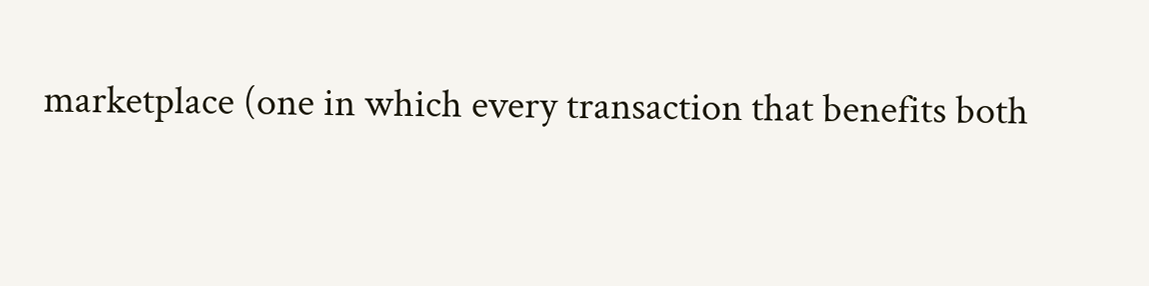marketplace (one in which every transaction that benefits both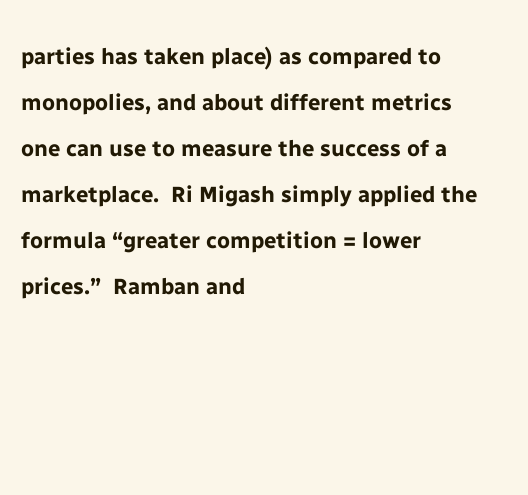parties has taken place) as compared to monopolies, and about different metrics one can use to measure the success of a marketplace.  Ri Migash simply applied the formula “greater competition = lower prices.”  Ramban and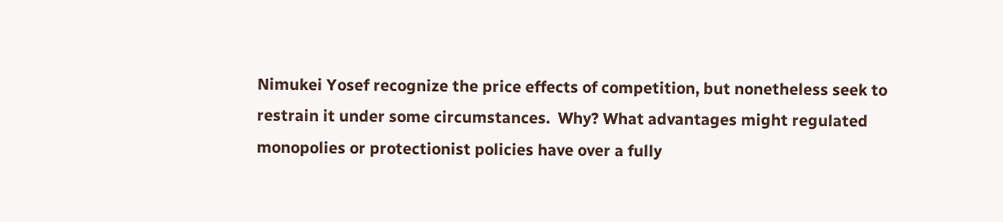Nimukei Yosef recognize the price effects of competition, but nonetheless seek to restrain it under some circumstances.  Why? What advantages might regulated monopolies or protectionist policies have over a fully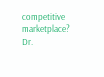competitive marketplace?  Dr.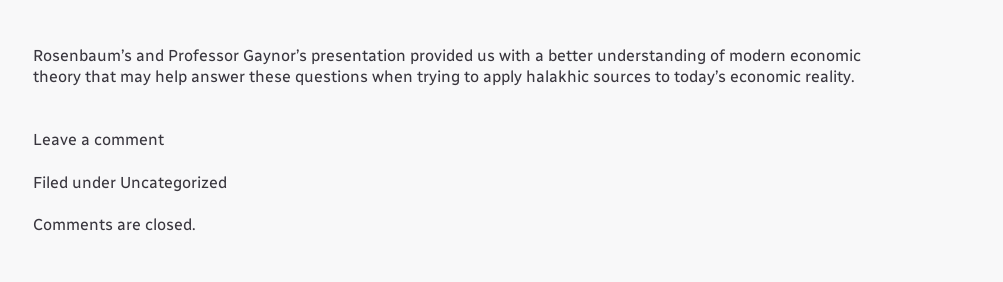Rosenbaum’s and Professor Gaynor’s presentation provided us with a better understanding of modern economic theory that may help answer these questions when trying to apply halakhic sources to today’s economic reality.


Leave a comment

Filed under Uncategorized

Comments are closed.